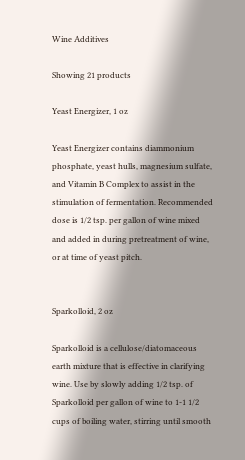Wine Additives

Showing 21 products

Yeast Energizer, 1 oz

Yeast Energizer contains diammonium phosphate, yeast hulls, magnesium sulfate, and Vitamin B Complex to assist in the stimulation of fermentation. Recommended dose is 1/2 tsp. per gallon of wine mixed and added in during pretreatment of wine, or at time of yeast pitch.


Sparkolloid, 2 oz

Sparkolloid is a cellulose/diatomaceous earth mixture that is effective in clarifying wine. Use by slowly adding 1/2 tsp. of Sparkolloid per gallon of wine to 1-1 1/2 cups of boiling water, stirring until smooth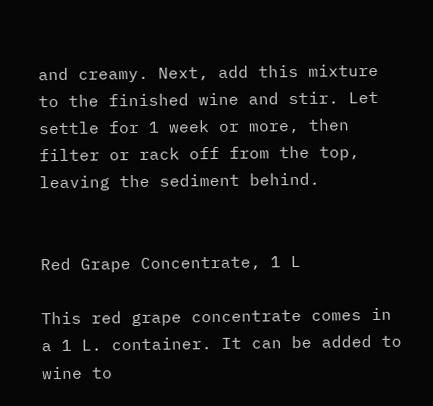and creamy. Next, add this mixture to the finished wine and stir. Let settle for 1 week or more, then filter or rack off from the top, leaving the sediment behind.


Red Grape Concentrate, 1 L

This red grape concentrate comes in a 1 L. container. It can be added to wine to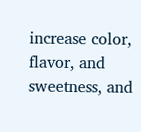increase color, flavor, and sweetness, and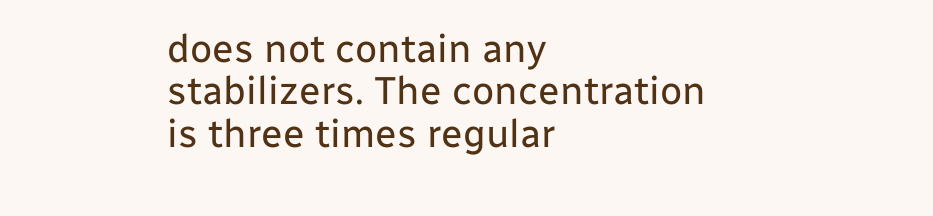does not contain any stabilizers. The concentration is three times regular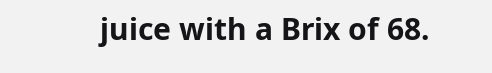juice with a Brix of 68.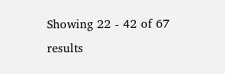Showing 22 - 42 of 67 results